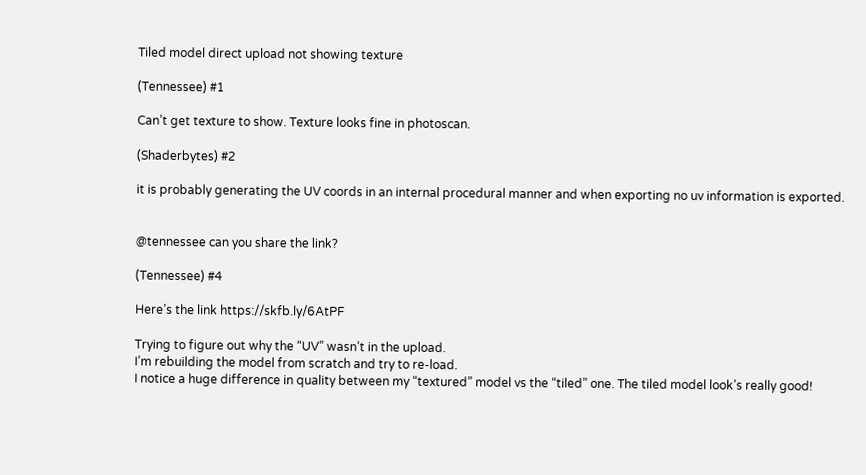Tiled model direct upload not showing texture

(Tennessee) #1

Can’t get texture to show. Texture looks fine in photoscan.

(Shaderbytes) #2

it is probably generating the UV coords in an internal procedural manner and when exporting no uv information is exported.


@tennessee can you share the link?

(Tennessee) #4

Here’s the link https://skfb.ly/6AtPF

Trying to figure out why the “UV” wasn’t in the upload.
I’m rebuilding the model from scratch and try to re-load.
I notice a huge difference in quality between my “textured” model vs the “tiled” one. The tiled model look’s really good!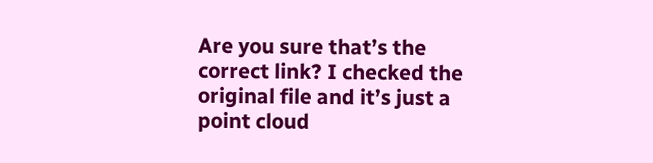Are you sure that’s the correct link? I checked the original file and it’s just a point cloud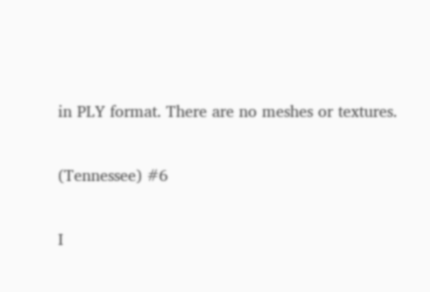in PLY format. There are no meshes or textures.

(Tennessee) #6

I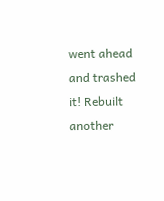went ahead and trashed it! Rebuilt another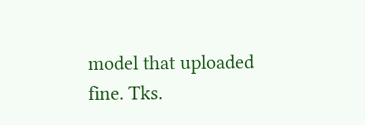model that uploaded fine. Tks.